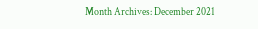Month Archives: December 2021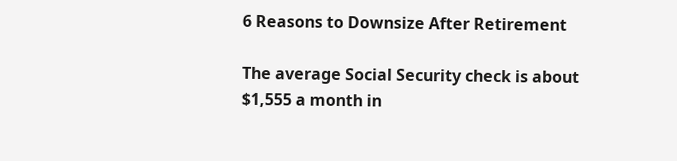6 Reasons to Downsize After Retirement

The average Social Security check is about $1,555 a month in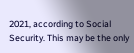2021, according to Social Security. This may be the only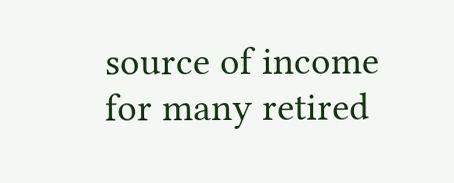source of income for many retired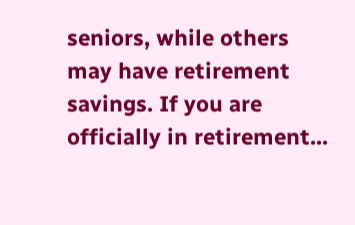seniors, while others may have retirement savings. If you are officially in retirement...